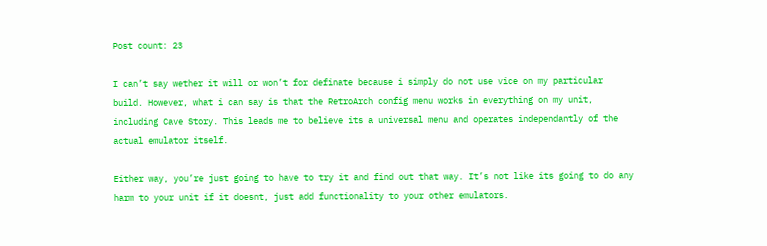Post count: 23

I can’t say wether it will or won’t for definate because i simply do not use vice on my particular build. However, what i can say is that the RetroArch config menu works in everything on my unit, including Cave Story. This leads me to believe its a universal menu and operates independantly of the actual emulator itself.

Either way, you’re just going to have to try it and find out that way. It’s not like its going to do any harm to your unit if it doesnt, just add functionality to your other emulators.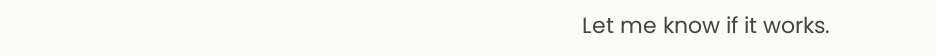Let me know if it works.